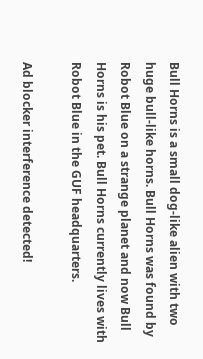Bull Horns is a small dog-like alien with two huge bull-like horns. Bull Horns was found by Robot Blue on a strange planet and now Bull Horns is his pet. Bull Horns currently lives with Robot Blue in the GUF headquarters.

Ad blocker interference detected!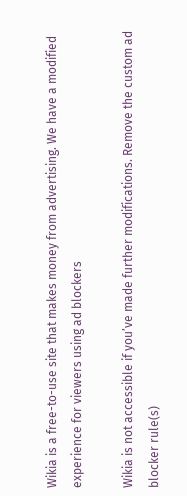Wikia is a free-to-use site that makes money from advertising. We have a modified experience for viewers using ad blockers

Wikia is not accessible if you’ve made further modifications. Remove the custom ad blocker rule(s)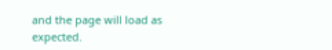and the page will load as expected.